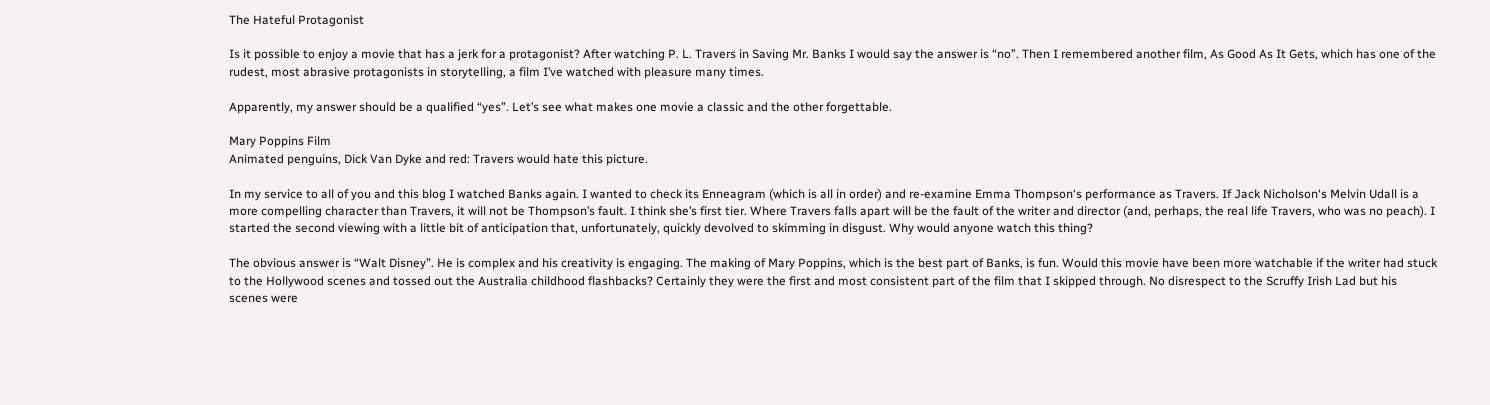The Hateful Protagonist

Is it possible to enjoy a movie that has a jerk for a protagonist? After watching P. L. Travers in Saving Mr. Banks I would say the answer is “no”. Then I remembered another film, As Good As It Gets, which has one of the rudest, most abrasive protagonists in storytelling, a film I’ve watched with pleasure many times.

Apparently, my answer should be a qualified “yes”. Let’s see what makes one movie a classic and the other forgettable.

Mary Poppins Film
Animated penguins, Dick Van Dyke and red: Travers would hate this picture.

In my service to all of you and this blog I watched Banks again. I wanted to check its Enneagram (which is all in order) and re-examine Emma Thompson‘s performance as Travers. If Jack Nicholson‘s Melvin Udall is a more compelling character than Travers, it will not be Thompson’s fault. I think she’s first tier. Where Travers falls apart will be the fault of the writer and director (and, perhaps, the real life Travers, who was no peach). I started the second viewing with a little bit of anticipation that, unfortunately, quickly devolved to skimming in disgust. Why would anyone watch this thing?

The obvious answer is “Walt Disney”. He is complex and his creativity is engaging. The making of Mary Poppins, which is the best part of Banks, is fun. Would this movie have been more watchable if the writer had stuck to the Hollywood scenes and tossed out the Australia childhood flashbacks? Certainly they were the first and most consistent part of the film that I skipped through. No disrespect to the Scruffy Irish Lad but his scenes were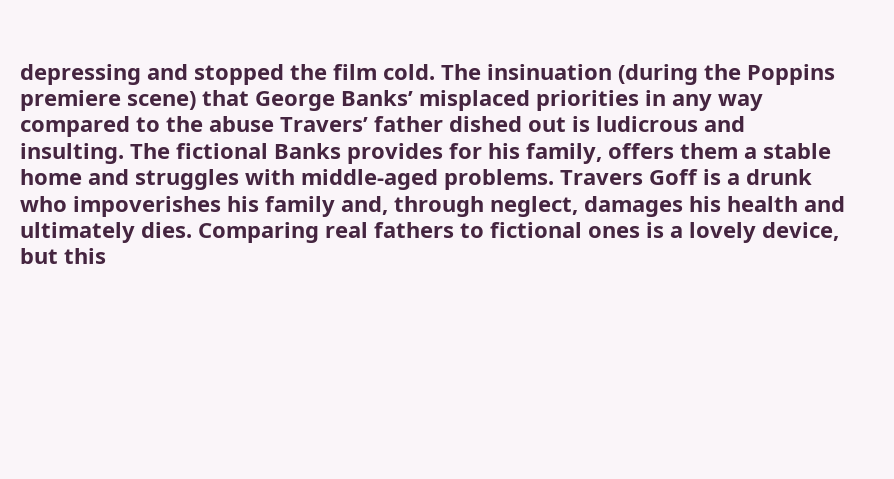depressing and stopped the film cold. The insinuation (during the Poppins premiere scene) that George Banks’ misplaced priorities in any way compared to the abuse Travers’ father dished out is ludicrous and insulting. The fictional Banks provides for his family, offers them a stable home and struggles with middle-aged problems. Travers Goff is a drunk who impoverishes his family and, through neglect, damages his health and ultimately dies. Comparing real fathers to fictional ones is a lovely device, but this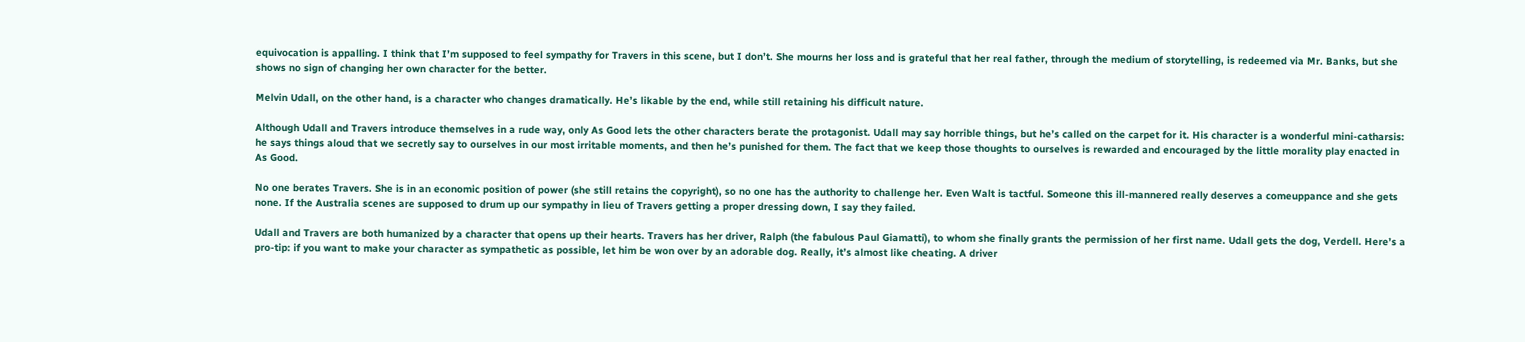equivocation is appalling. I think that I’m supposed to feel sympathy for Travers in this scene, but I don’t. She mourns her loss and is grateful that her real father, through the medium of storytelling, is redeemed via Mr. Banks, but she shows no sign of changing her own character for the better.

Melvin Udall, on the other hand, is a character who changes dramatically. He’s likable by the end, while still retaining his difficult nature.

Although Udall and Travers introduce themselves in a rude way, only As Good lets the other characters berate the protagonist. Udall may say horrible things, but he’s called on the carpet for it. His character is a wonderful mini-catharsis: he says things aloud that we secretly say to ourselves in our most irritable moments, and then he’s punished for them. The fact that we keep those thoughts to ourselves is rewarded and encouraged by the little morality play enacted in As Good.

No one berates Travers. She is in an economic position of power (she still retains the copyright), so no one has the authority to challenge her. Even Walt is tactful. Someone this ill-mannered really deserves a comeuppance and she gets none. If the Australia scenes are supposed to drum up our sympathy in lieu of Travers getting a proper dressing down, I say they failed.

Udall and Travers are both humanized by a character that opens up their hearts. Travers has her driver, Ralph (the fabulous Paul Giamatti), to whom she finally grants the permission of her first name. Udall gets the dog, Verdell. Here’s a pro-tip: if you want to make your character as sympathetic as possible, let him be won over by an adorable dog. Really, it’s almost like cheating. A driver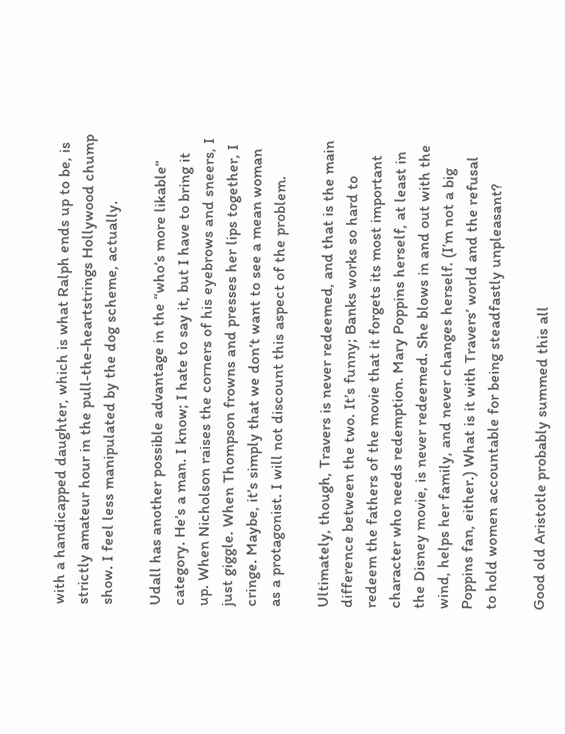with a handicapped daughter, which is what Ralph ends up to be, is strictly amateur hour in the pull-the-heartstrings Hollywood chump show. I feel less manipulated by the dog scheme, actually.

Udall has another possible advantage in the “who’s more likable” category. He’s a man. I know; I hate to say it, but I have to bring it up. When Nicholson raises the corners of his eyebrows and sneers, I just giggle. When Thompson frowns and presses her lips together, I cringe. Maybe, it’s simply that we don’t want to see a mean woman as a protagonist. I will not discount this aspect of the problem.

Ultimately, though, Travers is never redeemed, and that is the main difference between the two. It’s funny; Banks works so hard to redeem the fathers of the movie that it forgets its most important character who needs redemption. Mary Poppins herself, at least in the Disney movie, is never redeemed. She blows in and out with the wind, helps her family, and never changes herself. (I’m not a big Poppins fan, either.) What is it with Travers’ world and the refusal to hold women accountable for being steadfastly unpleasant?

Good old Aristotle probably summed this all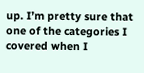up. I’m pretty sure that one of the categories I covered when I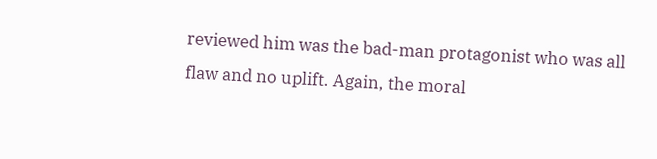reviewed him was the bad-man protagonist who was all flaw and no uplift. Again, the moral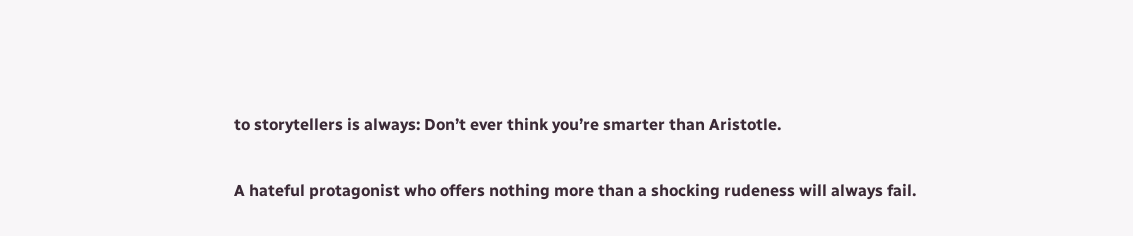to storytellers is always: Don’t ever think you’re smarter than Aristotle.

A hateful protagonist who offers nothing more than a shocking rudeness will always fail.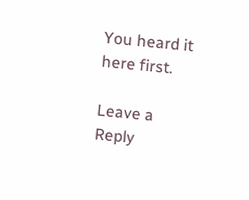You heard it here first.

Leave a Reply